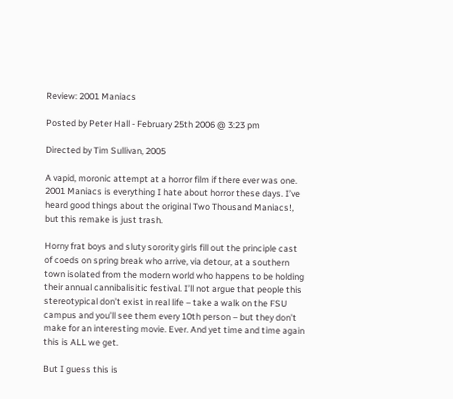Review: 2001 Maniacs

Posted by Peter Hall - February 25th 2006 @ 3:23 pm

Directed by Tim Sullivan, 2005

A vapid, moronic attempt at a horror film if there ever was one. 2001 Maniacs is everything I hate about horror these days. I’ve heard good things about the original Two Thousand Maniacs!, but this remake is just trash.

Horny frat boys and sluty sorority girls fill out the principle cast of coeds on spring break who arrive, via detour, at a southern town isolated from the modern world who happens to be holding their annual cannibalisitic festival. I’ll not argue that people this stereotypical don’t exist in real life – take a walk on the FSU campus and you’ll see them every 10th person – but they don’t make for an interesting movie. Ever. And yet time and time again this is ALL we get.

But I guess this is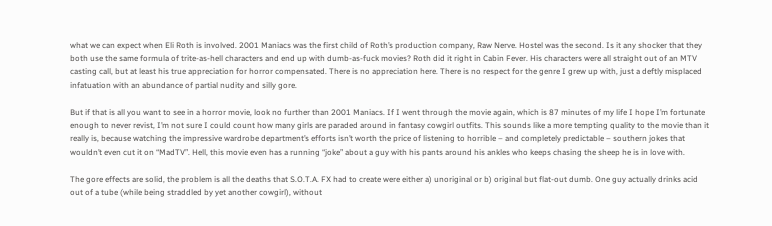what we can expect when Eli Roth is involved. 2001 Maniacs was the first child of Roth’s production company, Raw Nerve. Hostel was the second. Is it any shocker that they both use the same formula of trite-as-hell characters and end up with dumb-as-fuck movies? Roth did it right in Cabin Fever. His characters were all straight out of an MTV casting call, but at least his true appreciation for horror compensated. There is no appreciation here. There is no respect for the genre I grew up with, just a deftly misplaced infatuation with an abundance of partial nudity and silly gore.

But if that is all you want to see in a horror movie, look no further than 2001 Maniacs. If I went through the movie again, which is 87 minutes of my life I hope I’m fortunate enough to never revist, I’m not sure I could count how many girls are paraded around in fantasy cowgirl outfits. This sounds like a more tempting quality to the movie than it really is, because watching the impressive wardrobe department’s efforts isn’t worth the price of listening to horrible – and completely predictable – southern jokes that wouldn’t even cut it on “MadTV”. Hell, this movie even has a running “joke” about a guy with his pants around his ankles who keeps chasing the sheep he is in love with.

The gore effects are solid, the problem is all the deaths that S.O.T.A. FX had to create were either a) unoriginal or b) original but flat-out dumb. One guy actually drinks acid out of a tube (while being straddled by yet another cowgirl), without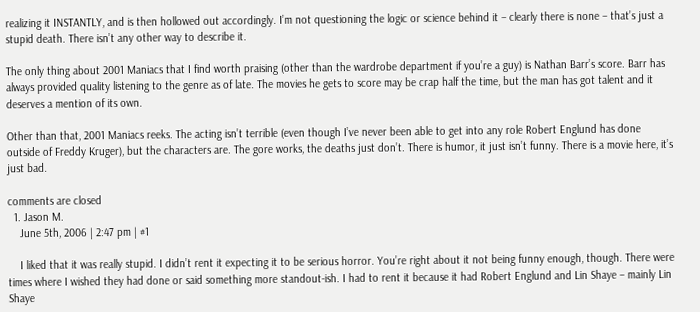realizing it INSTANTLY, and is then hollowed out accordingly. I’m not questioning the logic or science behind it – clearly there is none – that’s just a stupid death. There isn’t any other way to describe it.

The only thing about 2001 Maniacs that I find worth praising (other than the wardrobe department if you’re a guy) is Nathan Barr’s score. Barr has always provided quality listening to the genre as of late. The movies he gets to score may be crap half the time, but the man has got talent and it deserves a mention of its own.

Other than that, 2001 Maniacs reeks. The acting isn’t terrible (even though I’ve never been able to get into any role Robert Englund has done outside of Freddy Kruger), but the characters are. The gore works, the deaths just don’t. There is humor, it just isn’t funny. There is a movie here, it’s just bad.

comments are closed
  1. Jason M.
    June 5th, 2006 | 2:47 pm | #1

    I liked that it was really stupid. I didn’t rent it expecting it to be serious horror. You’re right about it not being funny enough, though. There were times where I wished they had done or said something more standout-ish. I had to rent it because it had Robert Englund and Lin Shaye – mainly Lin Shaye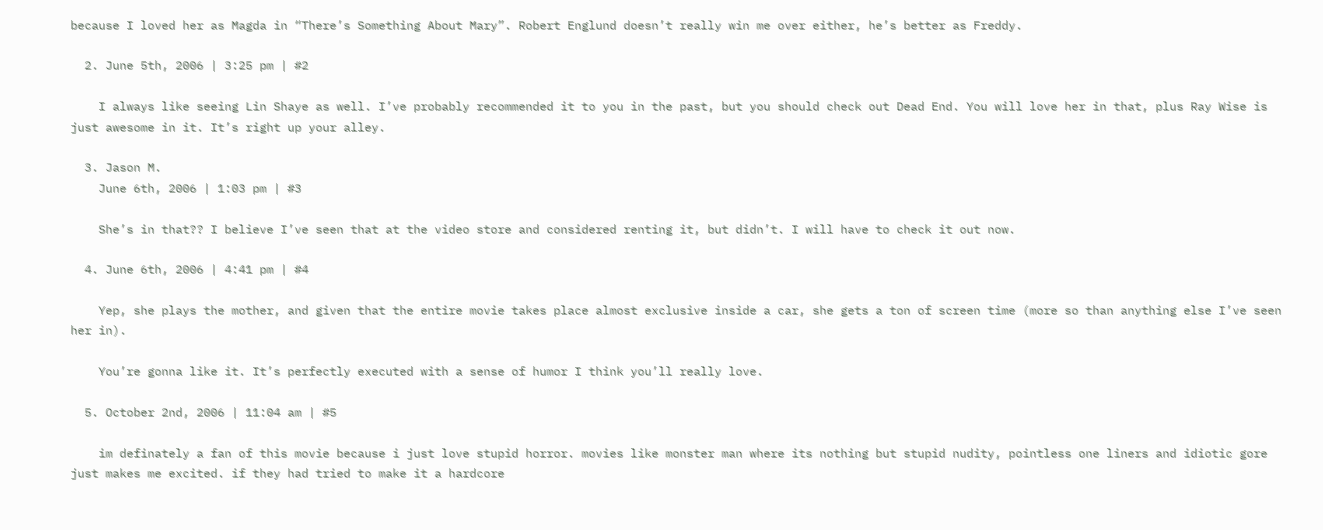because I loved her as Magda in “There’s Something About Mary”. Robert Englund doesn’t really win me over either, he’s better as Freddy.

  2. June 5th, 2006 | 3:25 pm | #2

    I always like seeing Lin Shaye as well. I’ve probably recommended it to you in the past, but you should check out Dead End. You will love her in that, plus Ray Wise is just awesome in it. It’s right up your alley.

  3. Jason M.
    June 6th, 2006 | 1:03 pm | #3

    She’s in that?? I believe I’ve seen that at the video store and considered renting it, but didn’t. I will have to check it out now.

  4. June 6th, 2006 | 4:41 pm | #4

    Yep, she plays the mother, and given that the entire movie takes place almost exclusive inside a car, she gets a ton of screen time (more so than anything else I’ve seen her in).

    You’re gonna like it. It’s perfectly executed with a sense of humor I think you’ll really love.

  5. October 2nd, 2006 | 11:04 am | #5

    im definately a fan of this movie because i just love stupid horror. movies like monster man where its nothing but stupid nudity, pointless one liners and idiotic gore just makes me excited. if they had tried to make it a hardcore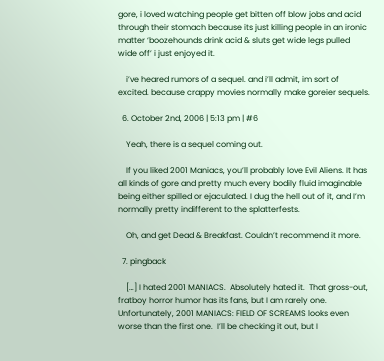gore, i loved watching people get bitten off blow jobs and acid through their stomach because its just killing people in an ironic matter ‘boozehounds drink acid & sluts get wide legs pulled wide off’ i just enjoyed it.

    i’ve heared rumors of a sequel. and i’ll admit, im sort of excited. because crappy movies normally make goreier sequels.

  6. October 2nd, 2006 | 5:13 pm | #6

    Yeah, there is a sequel coming out.

    If you liked 2001 Maniacs, you’ll probably love Evil Aliens. It has all kinds of gore and pretty much every bodily fluid imaginable being either spilled or ejaculated. I dug the hell out of it, and I’m normally pretty indifferent to the splatterfests.

    Oh, and get Dead & Breakfast. Couldn’t recommend it more.

  7. pingback

    […] I hated 2001 MANIACS.  Absolutely hated it.  That gross-out, fratboy horror humor has its fans, but I am rarely one.  Unfortunately, 2001 MANIACS: FIELD OF SCREAMS looks even worse than the first one.  I’ll be checking it out, but I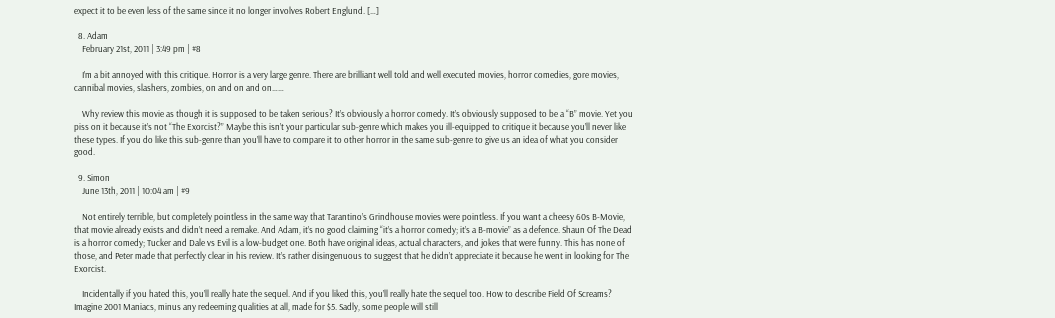expect it to be even less of the same since it no longer involves Robert Englund. […]

  8. Adam
    February 21st, 2011 | 3:49 pm | #8

    I’m a bit annoyed with this critique. Horror is a very large genre. There are brilliant well told and well executed movies, horror comedies, gore movies, cannibal movies, slashers, zombies, on and on and on……

    Why review this movie as though it is supposed to be taken serious? It’s obviously a horror comedy. It’s obviously supposed to be a “B” movie. Yet you piss on it because it’s not “The Exorcist?” Maybe this isn’t your particular sub-genre which makes you ill-equipped to critique it because you’ll never like these types. If you do like this sub-genre than you’ll have to compare it to other horror in the same sub-genre to give us an idea of what you consider good.

  9. Simon
    June 13th, 2011 | 10:04 am | #9

    Not entirely terrible, but completely pointless in the same way that Tarantino’s Grindhouse movies were pointless. If you want a cheesy 60s B-Movie, that movie already exists and didn’t need a remake. And Adam, it’s no good claiming “it’s a horror comedy; it’s a B-movie” as a defence. Shaun Of The Dead is a horror comedy; Tucker and Dale vs Evil is a low-budget one. Both have original ideas, actual characters, and jokes that were funny. This has none of those, and Peter made that perfectly clear in his review. It’s rather disingenuous to suggest that he didn’t appreciate it because he went in looking for The Exorcist.

    Incidentally if you hated this, you’ll really hate the sequel. And if you liked this, you’ll really hate the sequel too. How to describe Field Of Screams? Imagine 2001 Maniacs, minus any redeeming qualities at all, made for $5. Sadly, some people will still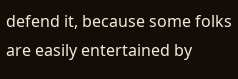defend it, because some folks are easily entertained by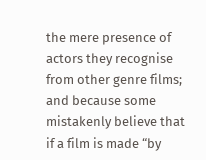the mere presence of actors they recognise from other genre films; and because some mistakenly believe that if a film is made “by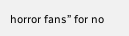horror fans” for no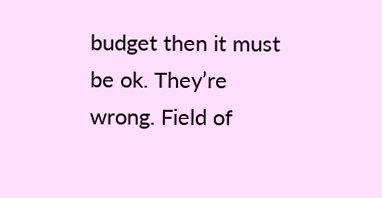budget then it must be ok. They’re wrong. Field of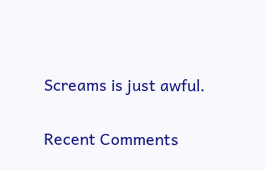Screams is just awful.

Recent Comments